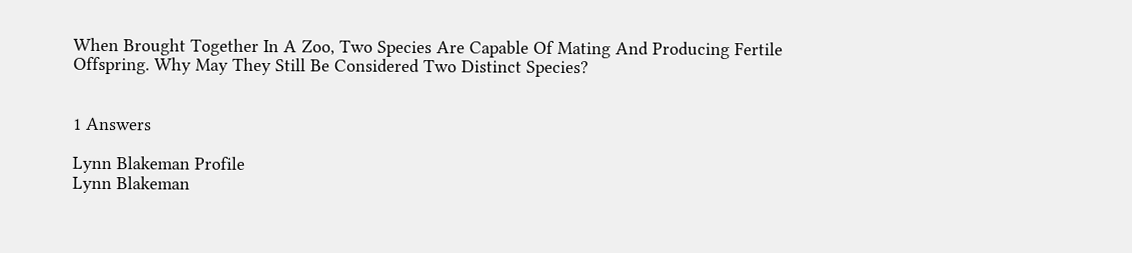When Brought Together In A Zoo, Two Species Are Capable Of Mating And Producing Fertile Offspring. Why May They Still Be Considered Two Distinct Species?


1 Answers

Lynn Blakeman Profile
Lynn Blakeman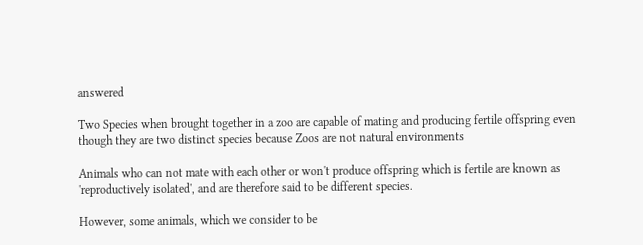answered

Two Species when brought together in a zoo are capable of mating and producing fertile offspring even though they are two distinct species because Zoos are not natural environments

Animals who can not mate with each other or won't produce offspring which is fertile are known as 'reproductively isolated', and are therefore said to be different species.

However, some animals, which we consider to be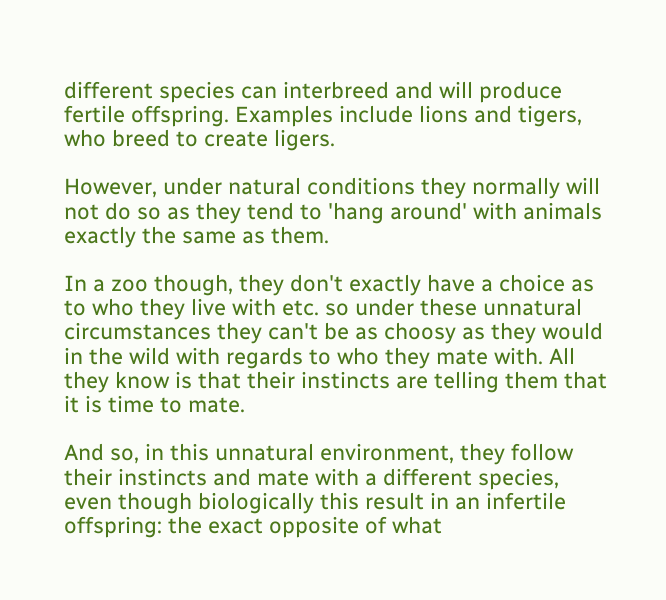different species can interbreed and will produce fertile offspring. Examples include lions and tigers, who breed to create ligers.

However, under natural conditions they normally will not do so as they tend to 'hang around' with animals exactly the same as them.

In a zoo though, they don't exactly have a choice as to who they live with etc. so under these unnatural circumstances they can't be as choosy as they would in the wild with regards to who they mate with. All they know is that their instincts are telling them that it is time to mate.

And so, in this unnatural environment, they follow their instincts and mate with a different species, even though biologically this result in an infertile offspring: the exact opposite of what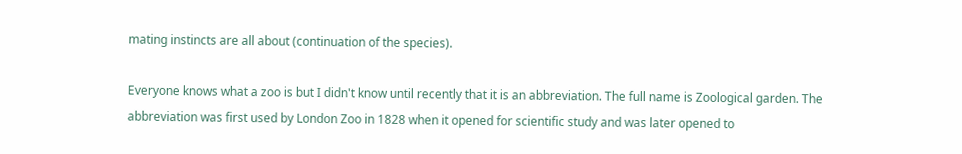mating instincts are all about (continuation of the species).

Everyone knows what a zoo is but I didn't know until recently that it is an abbreviation. The full name is Zoological garden. The abbreviation was first used by London Zoo in 1828 when it opened for scientific study and was later opened to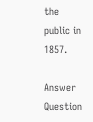the public in 1857.

Answer Question